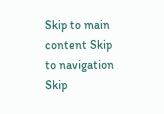Skip to main content Skip to navigation Skip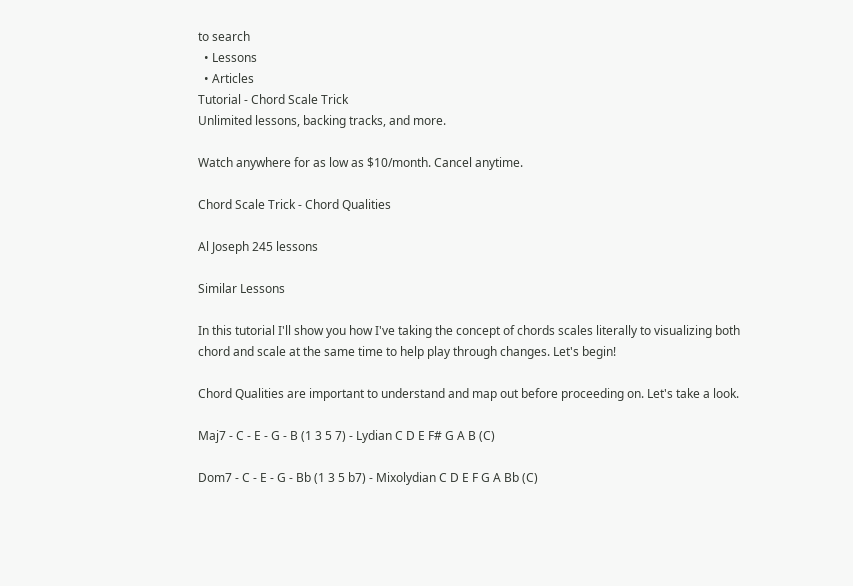to search
  • Lessons
  • Articles
Tutorial - Chord Scale Trick
Unlimited lessons, backing tracks, and more.

Watch anywhere for as low as $10/month. Cancel anytime.

Chord Scale Trick - Chord Qualities

Al Joseph 245 lessons

Similar Lessons

In this tutorial I'll show you how I've taking the concept of chords scales literally to visualizing both chord and scale at the same time to help play through changes. Let's begin!

Chord Qualities are important to understand and map out before proceeding on. Let's take a look.

Maj7 - C - E - G - B (1 3 5 7) - Lydian C D E F# G A B (C)

Dom7 - C - E - G - Bb (1 3 5 b7) - Mixolydian C D E F G A Bb (C)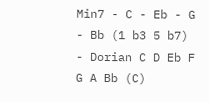Min7 - C - Eb - G - Bb (1 b3 5 b7) - Dorian C D Eb F G A Bb (C)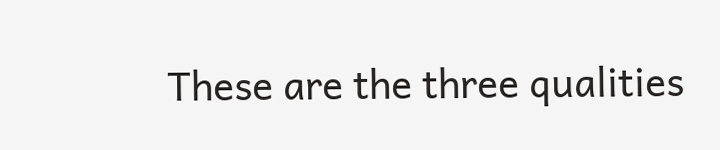These are the three qualities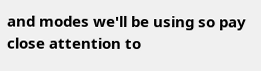and modes we'll be using so pay close attention to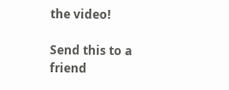the video!

Send this to a friend